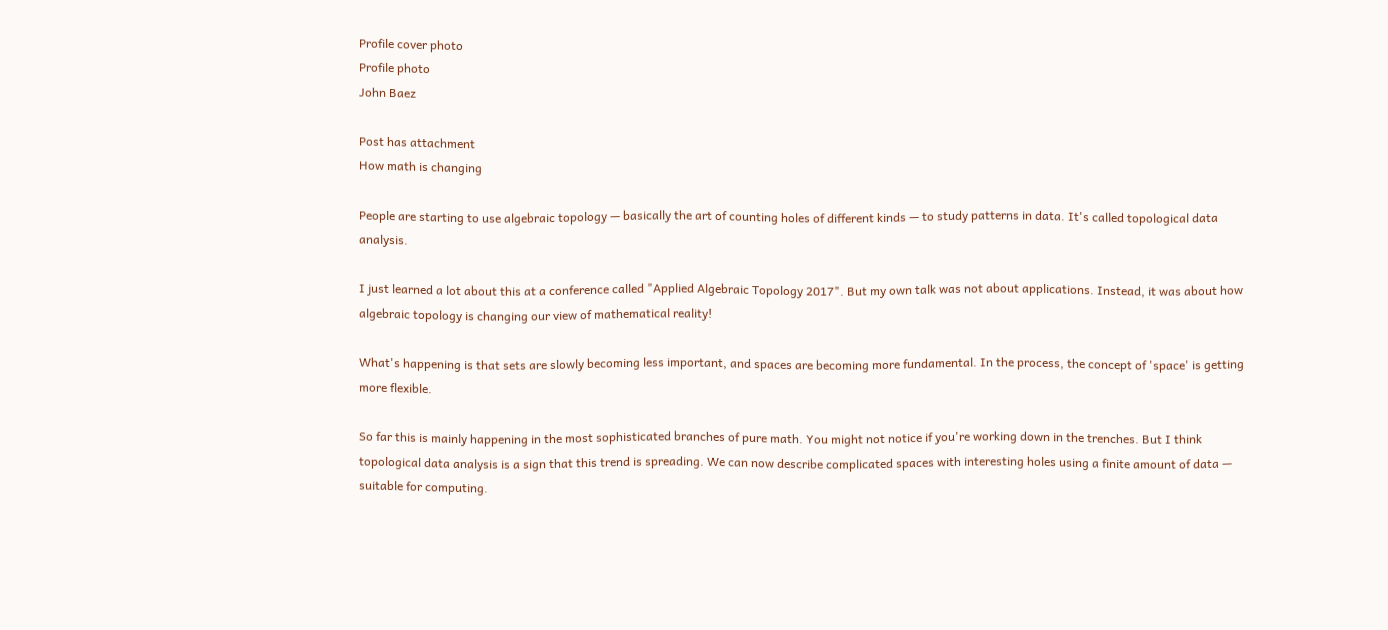Profile cover photo
Profile photo
John Baez

Post has attachment
How math is changing

People are starting to use algebraic topology — basically the art of counting holes of different kinds — to study patterns in data. It's called topological data analysis.

I just learned a lot about this at a conference called "Applied Algebraic Topology 2017". But my own talk was not about applications. Instead, it was about how algebraic topology is changing our view of mathematical reality!

What's happening is that sets are slowly becoming less important, and spaces are becoming more fundamental. In the process, the concept of 'space' is getting more flexible.

So far this is mainly happening in the most sophisticated branches of pure math. You might not notice if you're working down in the trenches. But I think topological data analysis is a sign that this trend is spreading. We can now describe complicated spaces with interesting holes using a finite amount of data — suitable for computing.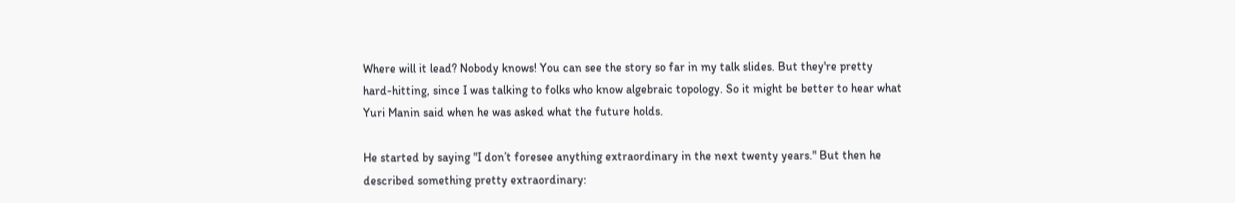Where will it lead? Nobody knows! You can see the story so far in my talk slides. But they're pretty hard-hitting, since I was talking to folks who know algebraic topology. So it might be better to hear what Yuri Manin said when he was asked what the future holds.

He started by saying "I don’t foresee anything extraordinary in the next twenty years." But then he described something pretty extraordinary: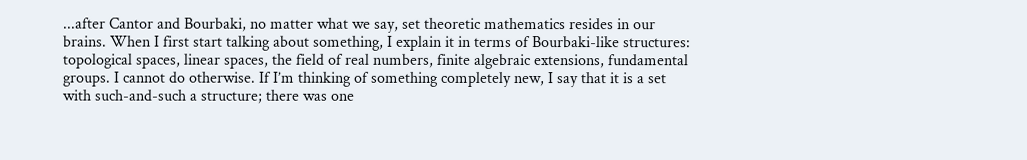...after Cantor and Bourbaki, no matter what we say, set theoretic mathematics resides in our brains. When I first start talking about something, I explain it in terms of Bourbaki-like structures: topological spaces, linear spaces, the field of real numbers, finite algebraic extensions, fundamental groups. I cannot do otherwise. If I’m thinking of something completely new, I say that it is a set with such-and-such a structure; there was one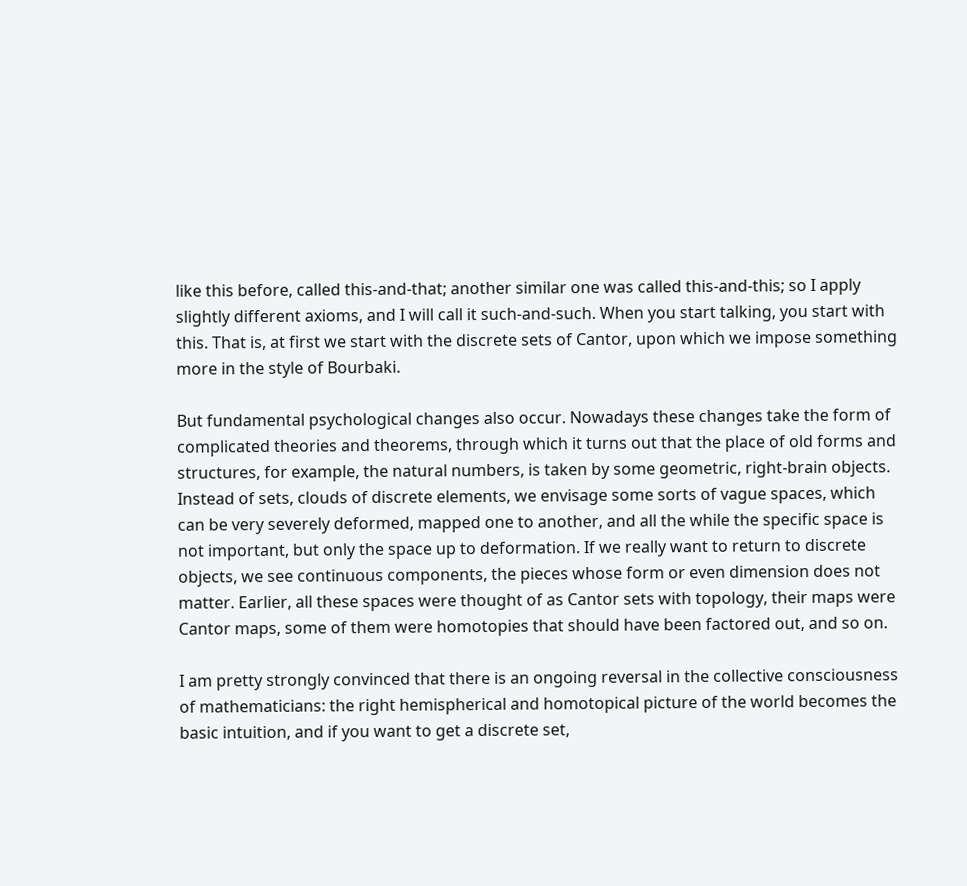like this before, called this-and-that; another similar one was called this-and-this; so I apply slightly different axioms, and I will call it such-and-such. When you start talking, you start with this. That is, at first we start with the discrete sets of Cantor, upon which we impose something more in the style of Bourbaki.

But fundamental psychological changes also occur. Nowadays these changes take the form of complicated theories and theorems, through which it turns out that the place of old forms and structures, for example, the natural numbers, is taken by some geometric, right-brain objects. Instead of sets, clouds of discrete elements, we envisage some sorts of vague spaces, which can be very severely deformed, mapped one to another, and all the while the specific space is not important, but only the space up to deformation. If we really want to return to discrete objects, we see continuous components, the pieces whose form or even dimension does not matter. Earlier, all these spaces were thought of as Cantor sets with topology, their maps were Cantor maps, some of them were homotopies that should have been factored out, and so on.

I am pretty strongly convinced that there is an ongoing reversal in the collective consciousness of mathematicians: the right hemispherical and homotopical picture of the world becomes the basic intuition, and if you want to get a discrete set,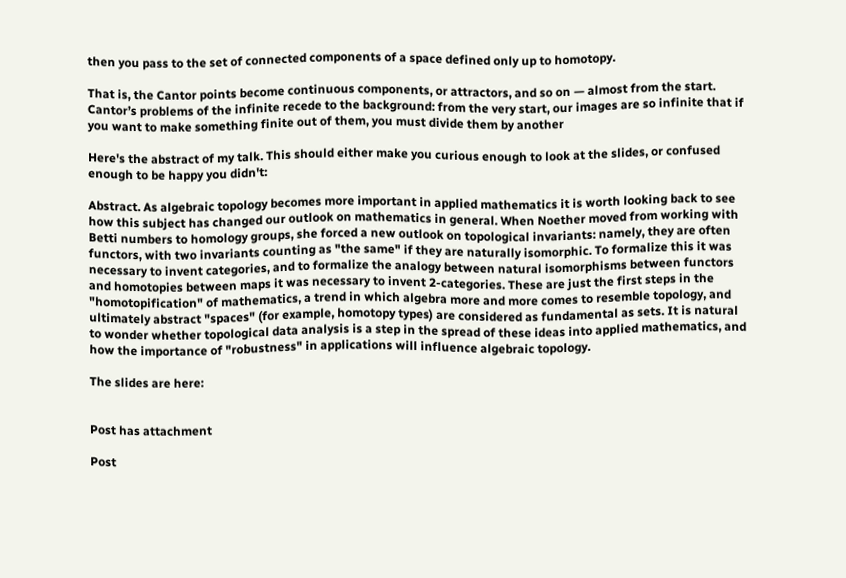then you pass to the set of connected components of a space defined only up to homotopy.

That is, the Cantor points become continuous components, or attractors, and so on — almost from the start. Cantor’s problems of the infinite recede to the background: from the very start, our images are so infinite that if you want to make something finite out of them, you must divide them by another

Here's the abstract of my talk. This should either make you curious enough to look at the slides, or confused enough to be happy you didn't:

Abstract. As algebraic topology becomes more important in applied mathematics it is worth looking back to see how this subject has changed our outlook on mathematics in general. When Noether moved from working with Betti numbers to homology groups, she forced a new outlook on topological invariants: namely, they are often functors, with two invariants counting as "the same" if they are naturally isomorphic. To formalize this it was necessary to invent categories, and to formalize the analogy between natural isomorphisms between functors and homotopies between maps it was necessary to invent 2-categories. These are just the first steps in the "homotopification" of mathematics, a trend in which algebra more and more comes to resemble topology, and ultimately abstract "spaces" (for example, homotopy types) are considered as fundamental as sets. It is natural to wonder whether topological data analysis is a step in the spread of these ideas into applied mathematics, and how the importance of "robustness" in applications will influence algebraic topology.

The slides are here:


Post has attachment

Post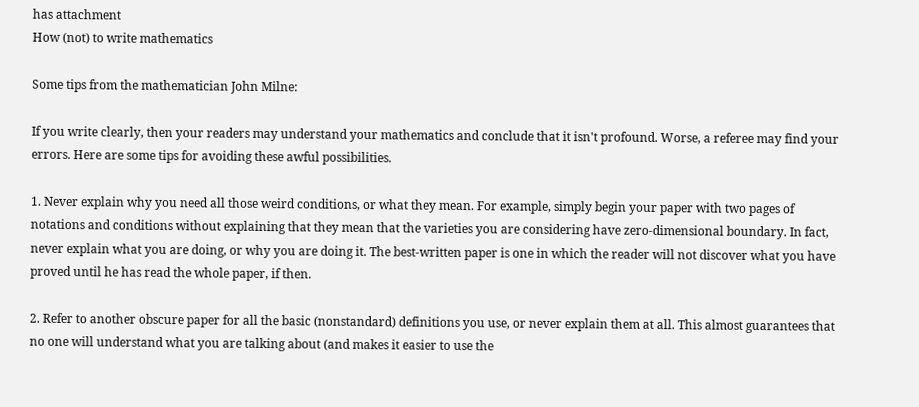has attachment
How (not) to write mathematics

Some tips from the mathematician John Milne:

If you write clearly, then your readers may understand your mathematics and conclude that it isn't profound. Worse, a referee may find your errors. Here are some tips for avoiding these awful possibilities.

1. Never explain why you need all those weird conditions, or what they mean. For example, simply begin your paper with two pages of notations and conditions without explaining that they mean that the varieties you are considering have zero-dimensional boundary. In fact, never explain what you are doing, or why you are doing it. The best-written paper is one in which the reader will not discover what you have proved until he has read the whole paper, if then.

2. Refer to another obscure paper for all the basic (nonstandard) definitions you use, or never explain them at all. This almost guarantees that no one will understand what you are talking about (and makes it easier to use the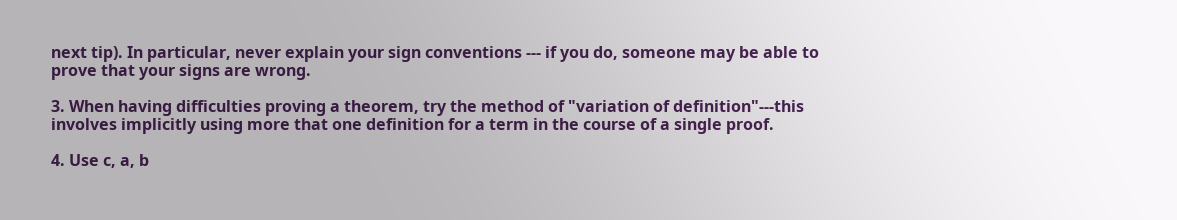next tip). In particular, never explain your sign conventions --- if you do, someone may be able to prove that your signs are wrong.

3. When having difficulties proving a theorem, try the method of "variation of definition"---this involves implicitly using more that one definition for a term in the course of a single proof.

4. Use c, a, b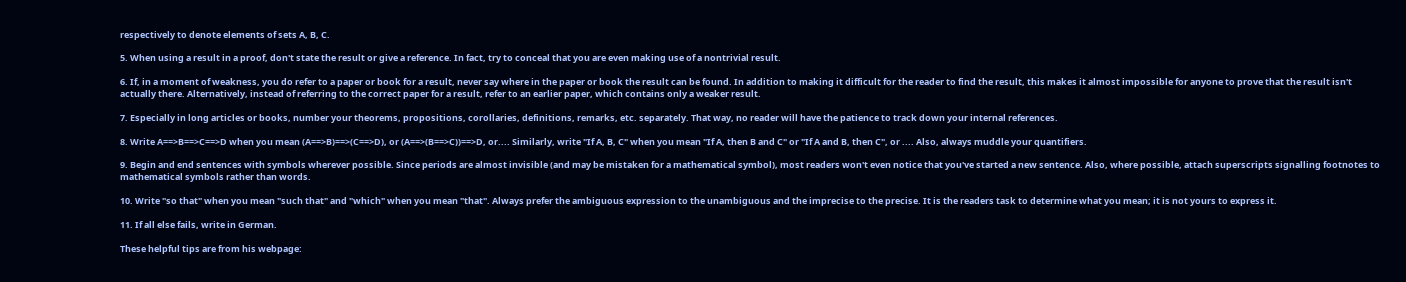respectively to denote elements of sets A, B, C.

5. When using a result in a proof, don't state the result or give a reference. In fact, try to conceal that you are even making use of a nontrivial result.

6. If, in a moment of weakness, you do refer to a paper or book for a result, never say where in the paper or book the result can be found. In addition to making it difficult for the reader to find the result, this makes it almost impossible for anyone to prove that the result isn't actually there. Alternatively, instead of referring to the correct paper for a result, refer to an earlier paper, which contains only a weaker result.

7. Especially in long articles or books, number your theorems, propositions, corollaries, definitions, remarks, etc. separately. That way, no reader will have the patience to track down your internal references.

8. Write A==>B==>C==>D when you mean (A==>B)==>(C==>D), or (A==>(B==>C))==>D, or.... Similarly, write "If A, B, C" when you mean "If A, then B and C" or "If A and B, then C", or .... Also, always muddle your quantifiers.

9. Begin and end sentences with symbols wherever possible. Since periods are almost invisible (and may be mistaken for a mathematical symbol), most readers won't even notice that you've started a new sentence. Also, where possible, attach superscripts signalling footnotes to mathematical symbols rather than words.

10. Write "so that" when you mean "such that" and "which" when you mean "that". Always prefer the ambiguous expression to the unambiguous and the imprecise to the precise. It is the readers task to determine what you mean; it is not yours to express it.

11. If all else fails, write in German.

These helpful tips are from his webpage: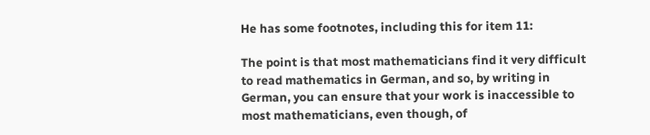He has some footnotes, including this for item 11:

The point is that most mathematicians find it very difficult to read mathematics in German, and so, by writing in German, you can ensure that your work is inaccessible to most mathematicians, even though, of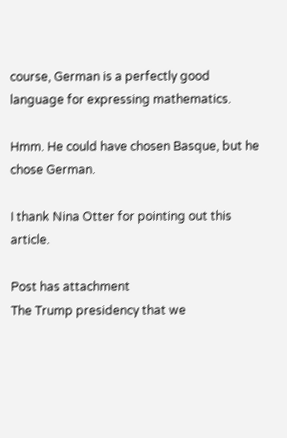course, German is a perfectly good language for expressing mathematics.

Hmm. He could have chosen Basque, but he chose German.

I thank Nina Otter for pointing out this article.

Post has attachment
The Trump presidency that we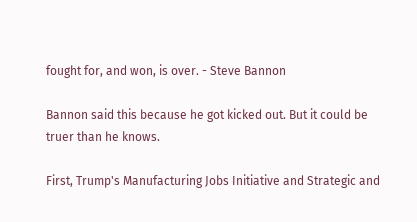fought for, and won, is over. - Steve Bannon

Bannon said this because he got kicked out. But it could be truer than he knows.

First, Trump's Manufacturing Jobs Initiative and Strategic and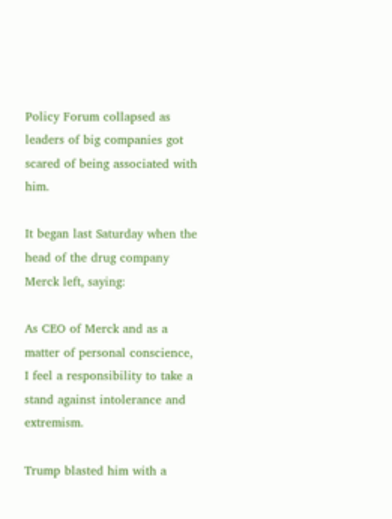Policy Forum collapsed as leaders of big companies got scared of being associated with him.

It began last Saturday when the head of the drug company Merck left, saying:

As CEO of Merck and as a matter of personal conscience, I feel a responsibility to take a stand against intolerance and extremism.

Trump blasted him with a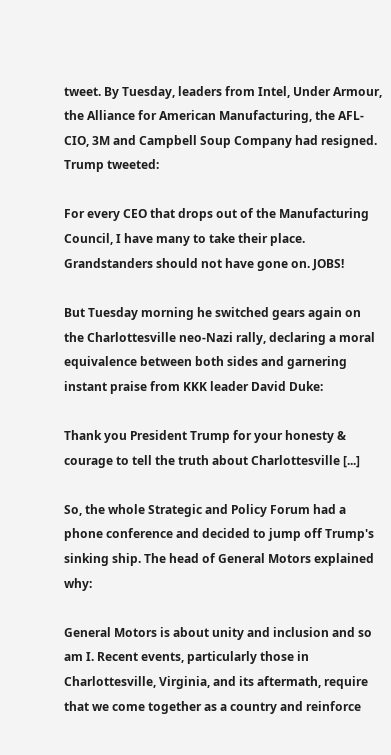tweet. By Tuesday, leaders from Intel, Under Armour, the Alliance for American Manufacturing, the AFL-CIO, 3M and Campbell Soup Company had resigned. Trump tweeted:

For every CEO that drops out of the Manufacturing Council, I have many to take their place. Grandstanders should not have gone on. JOBS!

But Tuesday morning he switched gears again on the Charlottesville neo-Nazi rally, declaring a moral equivalence between both sides and garnering instant praise from KKK leader David Duke:

Thank you President Trump for your honesty & courage to tell the truth about Charlottesville [...]

So, the whole Strategic and Policy Forum had a phone conference and decided to jump off Trump's sinking ship. The head of General Motors explained why:

General Motors is about unity and inclusion and so am I. Recent events, particularly those in Charlottesville, Virginia, and its aftermath, require that we come together as a country and reinforce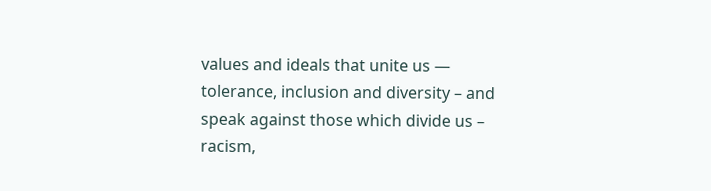values and ideals that unite us — tolerance, inclusion and diversity – and speak against those which divide us – racism,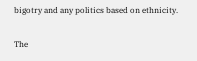bigotry and any politics based on ethnicity.

The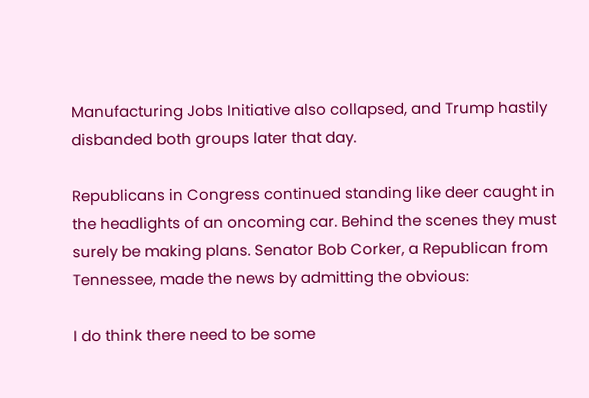Manufacturing Jobs Initiative also collapsed, and Trump hastily disbanded both groups later that day.

Republicans in Congress continued standing like deer caught in the headlights of an oncoming car. Behind the scenes they must surely be making plans. Senator Bob Corker, a Republican from Tennessee, made the news by admitting the obvious:

I do think there need to be some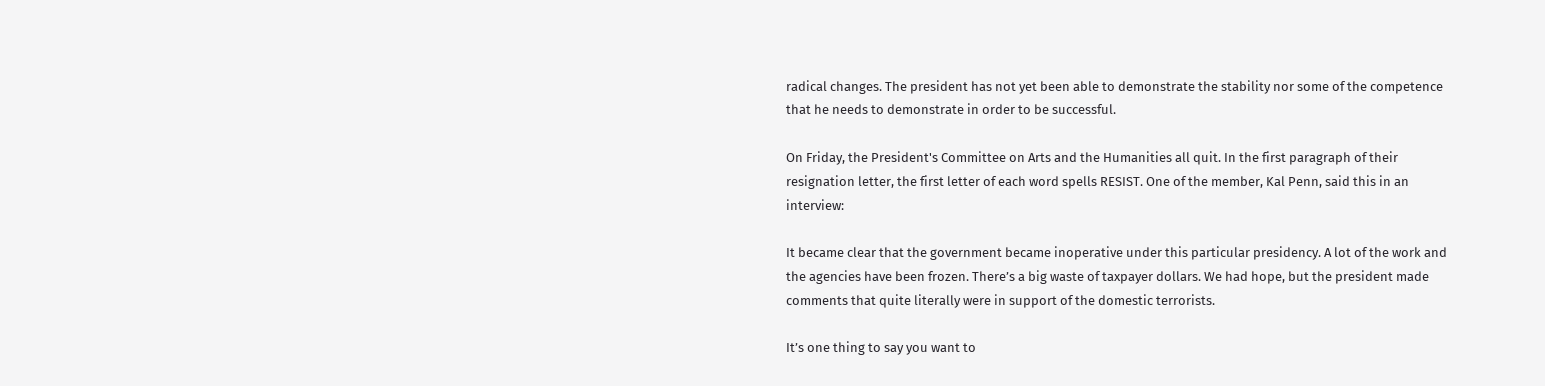radical changes. The president has not yet been able to demonstrate the stability nor some of the competence that he needs to demonstrate in order to be successful.

On Friday, the President's Committee on Arts and the Humanities all quit. In the first paragraph of their resignation letter, the first letter of each word spells RESIST. One of the member, Kal Penn, said this in an interview:

It became clear that the government became inoperative under this particular presidency. A lot of the work and the agencies have been frozen. There’s a big waste of taxpayer dollars. We had hope, but the president made comments that quite literally were in support of the domestic terrorists.

It’s one thing to say you want to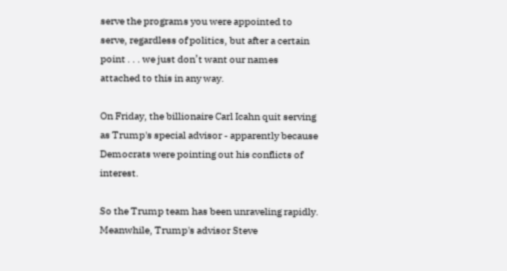serve the programs you were appointed to serve, regardless of politics, but after a certain point . . . we just don’t want our names attached to this in any way.

On Friday, the billionaire Carl Icahn quit serving as Trump's special advisor - apparently because Democrats were pointing out his conflicts of interest.

So the Trump team has been unraveling rapidly. Meanwhile, Trump's advisor Steve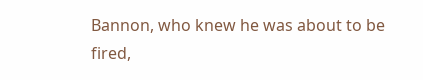Bannon, who knew he was about to be fired,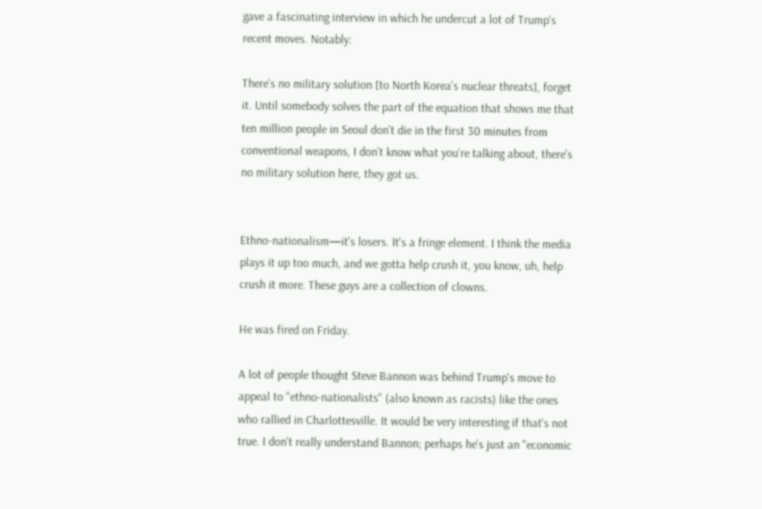gave a fascinating interview in which he undercut a lot of Trump's recent moves. Notably:

There’s no military solution [to North Korea’s nuclear threats], forget it. Until somebody solves the part of the equation that shows me that ten million people in Seoul don’t die in the first 30 minutes from conventional weapons, I don’t know what you’re talking about, there’s no military solution here, they got us.


Ethno-nationalism—it's losers. It's a fringe element. I think the media plays it up too much, and we gotta help crush it, you know, uh, help crush it more. These guys are a collection of clowns.

He was fired on Friday.

A lot of people thought Steve Bannon was behind Trump's move to appeal to "ethno-nationalists" (also known as racists) like the ones who rallied in Charlottesville. It would be very interesting if that's not true. I don't really understand Bannon; perhaps he's just an "economic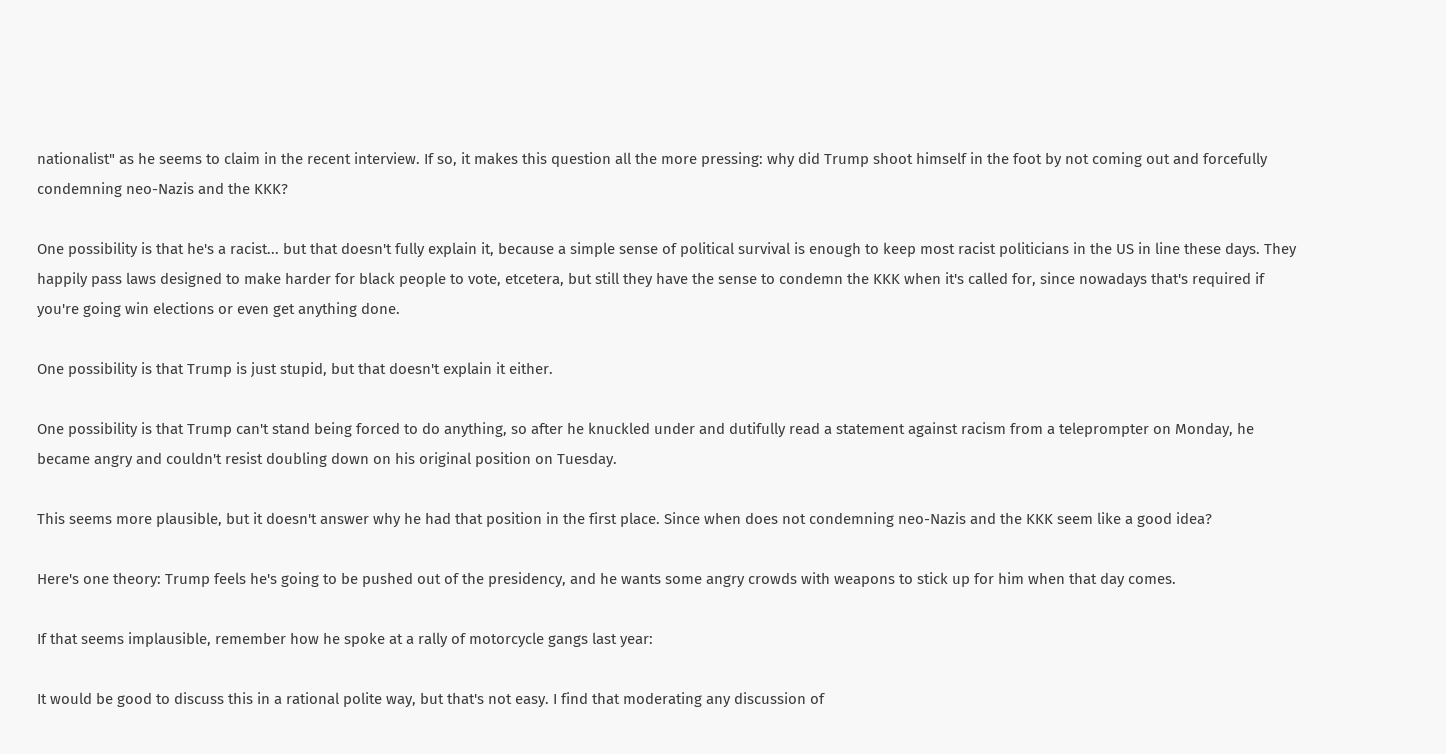nationalist" as he seems to claim in the recent interview. If so, it makes this question all the more pressing: why did Trump shoot himself in the foot by not coming out and forcefully condemning neo-Nazis and the KKK?

One possibility is that he's a racist... but that doesn't fully explain it, because a simple sense of political survival is enough to keep most racist politicians in the US in line these days. They happily pass laws designed to make harder for black people to vote, etcetera, but still they have the sense to condemn the KKK when it's called for, since nowadays that's required if you're going win elections or even get anything done.

One possibility is that Trump is just stupid, but that doesn't explain it either.

One possibility is that Trump can't stand being forced to do anything, so after he knuckled under and dutifully read a statement against racism from a teleprompter on Monday, he became angry and couldn't resist doubling down on his original position on Tuesday.

This seems more plausible, but it doesn't answer why he had that position in the first place. Since when does not condemning neo-Nazis and the KKK seem like a good idea?

Here's one theory: Trump feels he's going to be pushed out of the presidency, and he wants some angry crowds with weapons to stick up for him when that day comes.

If that seems implausible, remember how he spoke at a rally of motorcycle gangs last year:

It would be good to discuss this in a rational polite way, but that's not easy. I find that moderating any discussion of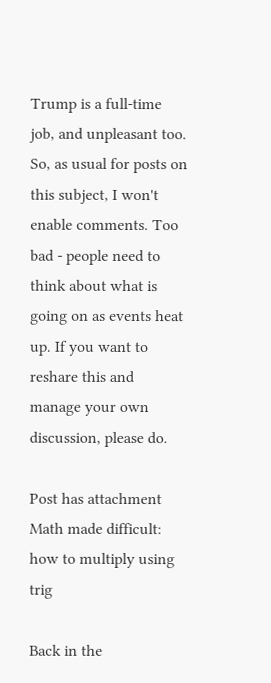Trump is a full-time job, and unpleasant too. So, as usual for posts on this subject, I won't enable comments. Too bad - people need to think about what is going on as events heat up. If you want to reshare this and manage your own discussion, please do.

Post has attachment
Math made difficult: how to multiply using trig

Back in the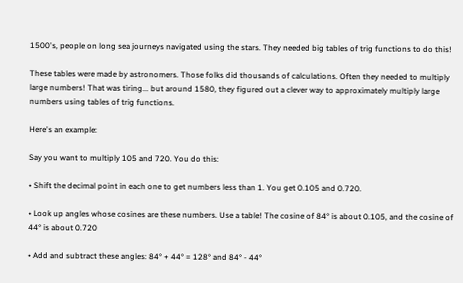1500's, people on long sea journeys navigated using the stars. They needed big tables of trig functions to do this!

These tables were made by astronomers. Those folks did thousands of calculations. Often they needed to multiply large numbers! That was tiring... but around 1580, they figured out a clever way to approximately multiply large numbers using tables of trig functions.

Here's an example:

Say you want to multiply 105 and 720. You do this:

• Shift the decimal point in each one to get numbers less than 1. You get 0.105 and 0.720.

• Look up angles whose cosines are these numbers. Use a table! The cosine of 84° is about 0.105, and the cosine of 44° is about 0.720

• Add and subtract these angles: 84° + 44° = 128° and 84° - 44°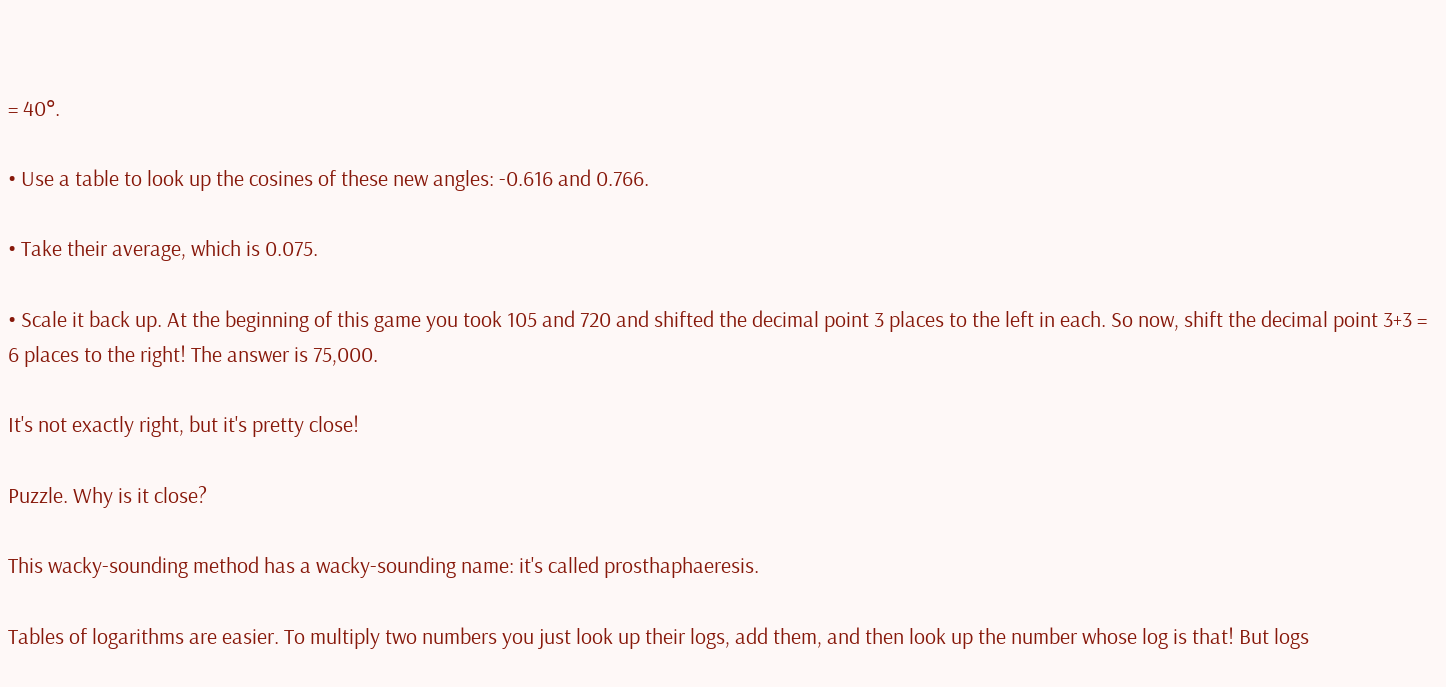= 40°.

• Use a table to look up the cosines of these new angles: -0.616 and 0.766.

• Take their average, which is 0.075.

• Scale it back up. At the beginning of this game you took 105 and 720 and shifted the decimal point 3 places to the left in each. So now, shift the decimal point 3+3 = 6 places to the right! The answer is 75,000.

It's not exactly right, but it's pretty close!

Puzzle. Why is it close?

This wacky-sounding method has a wacky-sounding name: it's called prosthaphaeresis.

Tables of logarithms are easier. To multiply two numbers you just look up their logs, add them, and then look up the number whose log is that! But logs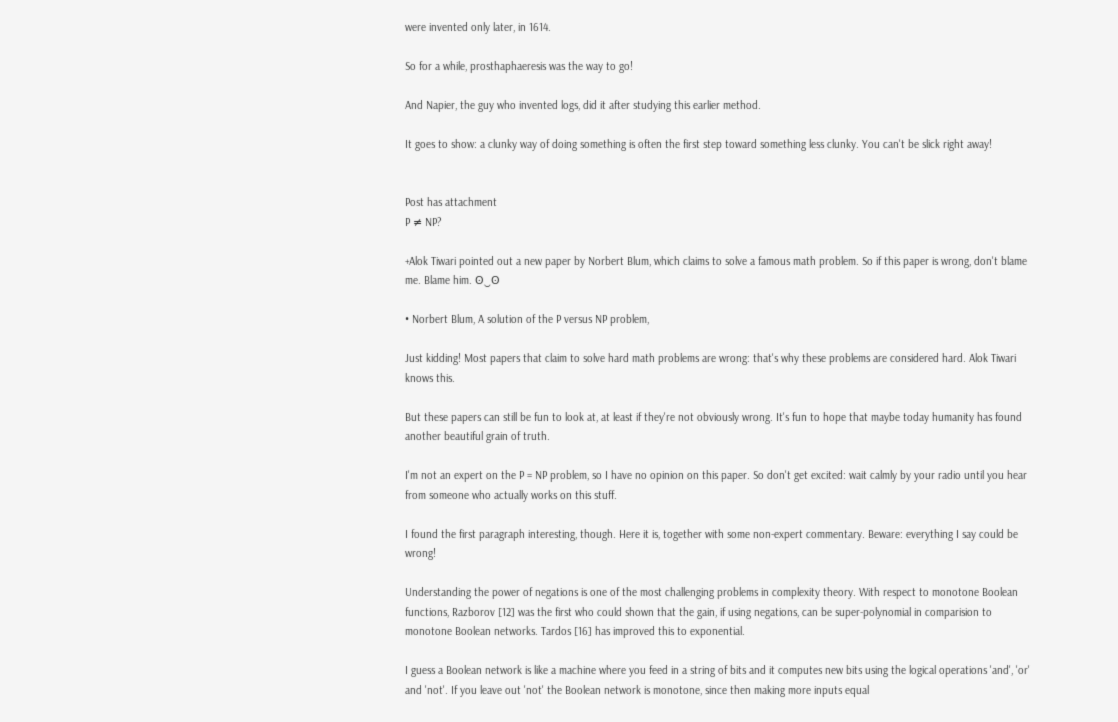were invented only later, in 1614.

So for a while, prosthaphaeresis was the way to go!

And Napier, the guy who invented logs, did it after studying this earlier method.

It goes to show: a clunky way of doing something is often the first step toward something less clunky. You can't be slick right away!


Post has attachment
P ≠ NP?

+Alok Tiwari pointed out a new paper by Norbert Blum, which claims to solve a famous math problem. So if this paper is wrong, don't blame me. Blame him. ʘ‿ʘ

• Norbert Blum, A solution of the P versus NP problem,

Just kidding! Most papers that claim to solve hard math problems are wrong: that's why these problems are considered hard. Alok Tiwari knows this.

But these papers can still be fun to look at, at least if they're not obviously wrong. It's fun to hope that maybe today humanity has found another beautiful grain of truth.

I'm not an expert on the P = NP problem, so I have no opinion on this paper. So don't get excited: wait calmly by your radio until you hear from someone who actually works on this stuff.

I found the first paragraph interesting, though. Here it is, together with some non-expert commentary. Beware: everything I say could be wrong!

Understanding the power of negations is one of the most challenging problems in complexity theory. With respect to monotone Boolean functions, Razborov [12] was the first who could shown that the gain, if using negations, can be super-polynomial in comparision to monotone Boolean networks. Tardos [16] has improved this to exponential.

I guess a Boolean network is like a machine where you feed in a string of bits and it computes new bits using the logical operations 'and', 'or' and 'not'. If you leave out 'not' the Boolean network is monotone, since then making more inputs equal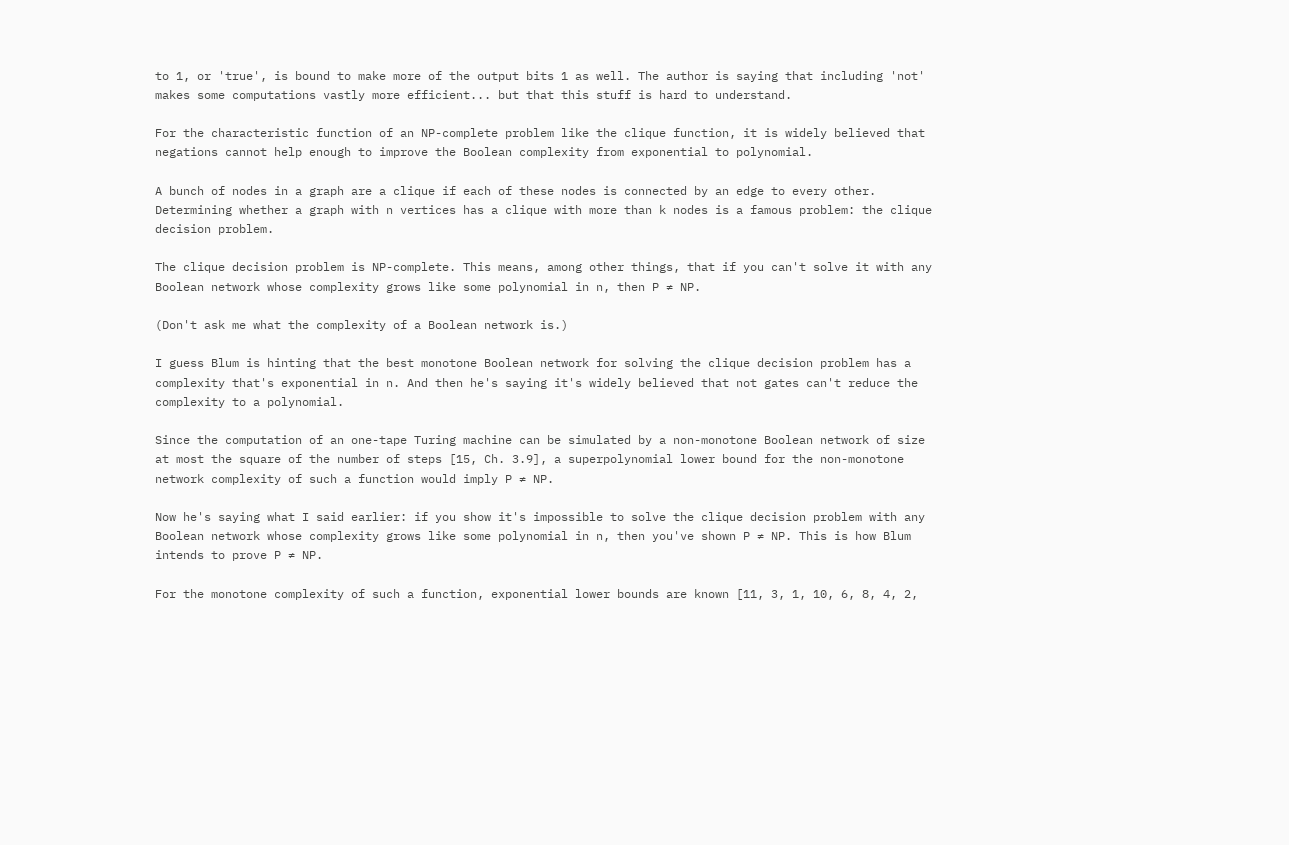to 1, or 'true', is bound to make more of the output bits 1 as well. The author is saying that including 'not' makes some computations vastly more efficient... but that this stuff is hard to understand.

For the characteristic function of an NP-complete problem like the clique function, it is widely believed that negations cannot help enough to improve the Boolean complexity from exponential to polynomial.

A bunch of nodes in a graph are a clique if each of these nodes is connected by an edge to every other. Determining whether a graph with n vertices has a clique with more than k nodes is a famous problem: the clique decision problem.

The clique decision problem is NP-complete. This means, among other things, that if you can't solve it with any Boolean network whose complexity grows like some polynomial in n, then P ≠ NP.

(Don't ask me what the complexity of a Boolean network is.)

I guess Blum is hinting that the best monotone Boolean network for solving the clique decision problem has a complexity that's exponential in n. And then he's saying it's widely believed that not gates can't reduce the complexity to a polynomial.

Since the computation of an one-tape Turing machine can be simulated by a non-monotone Boolean network of size at most the square of the number of steps [15, Ch. 3.9], a superpolynomial lower bound for the non-monotone network complexity of such a function would imply P ≠ NP.

Now he's saying what I said earlier: if you show it's impossible to solve the clique decision problem with any Boolean network whose complexity grows like some polynomial in n, then you've shown P ≠ NP. This is how Blum intends to prove P ≠ NP.

For the monotone complexity of such a function, exponential lower bounds are known [11, 3, 1, 10, 6, 8, 4, 2,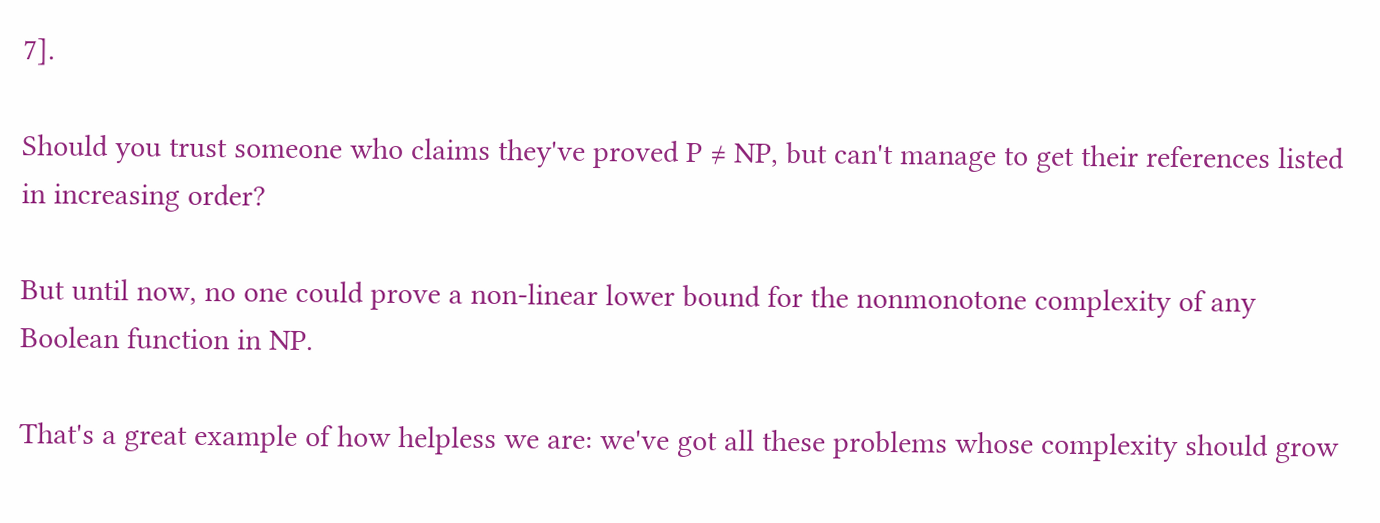7].

Should you trust someone who claims they've proved P ≠ NP, but can't manage to get their references listed in increasing order?

But until now, no one could prove a non-linear lower bound for the nonmonotone complexity of any Boolean function in NP.

That's a great example of how helpless we are: we've got all these problems whose complexity should grow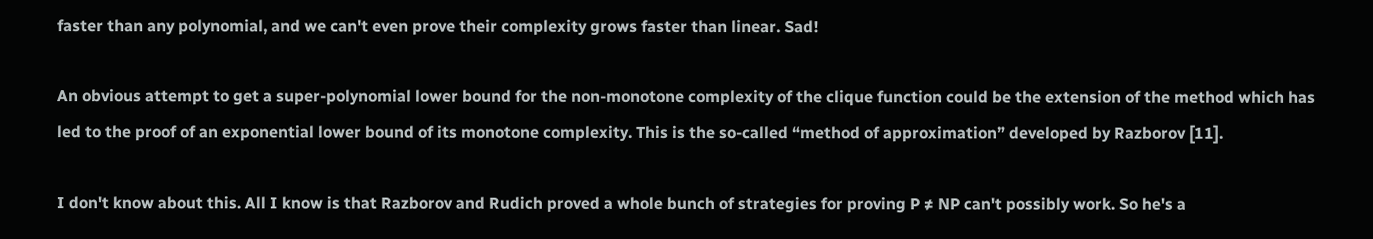faster than any polynomial, and we can't even prove their complexity grows faster than linear. Sad!

An obvious attempt to get a super-polynomial lower bound for the non-monotone complexity of the clique function could be the extension of the method which has led to the proof of an exponential lower bound of its monotone complexity. This is the so-called “method of approximation” developed by Razborov [11].

I don't know about this. All I know is that Razborov and Rudich proved a whole bunch of strategies for proving P ≠ NP can't possibly work. So he's a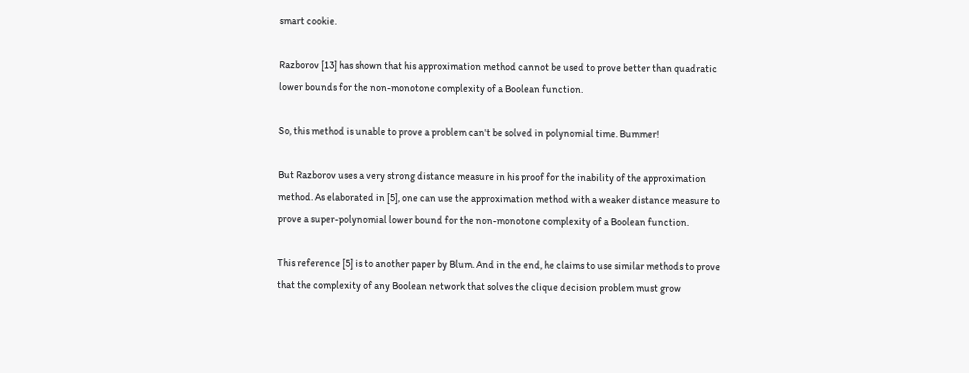smart cookie.

Razborov [13] has shown that his approximation method cannot be used to prove better than quadratic lower bounds for the non-monotone complexity of a Boolean function.

So, this method is unable to prove a problem can't be solved in polynomial time. Bummer!

But Razborov uses a very strong distance measure in his proof for the inability of the approximation method. As elaborated in [5], one can use the approximation method with a weaker distance measure to prove a super-polynomial lower bound for the non-monotone complexity of a Boolean function.

This reference [5] is to another paper by Blum. And in the end, he claims to use similar methods to prove that the complexity of any Boolean network that solves the clique decision problem must grow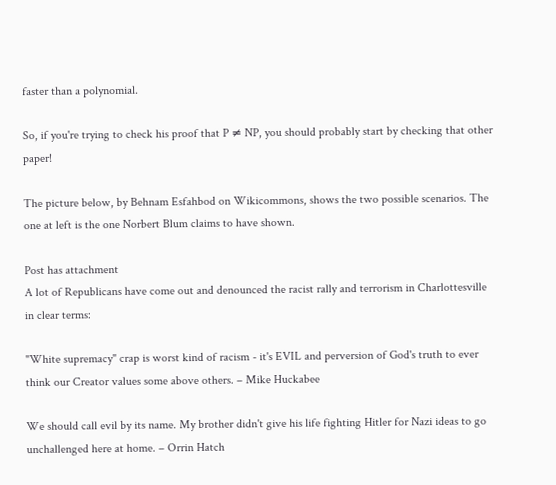faster than a polynomial.

So, if you're trying to check his proof that P ≠ NP, you should probably start by checking that other paper!

The picture below, by Behnam Esfahbod on Wikicommons, shows the two possible scenarios. The one at left is the one Norbert Blum claims to have shown.

Post has attachment
A lot of Republicans have come out and denounced the racist rally and terrorism in Charlottesville in clear terms:

"White supremacy" crap is worst kind of racism - it's EVIL and perversion of God's truth to ever think our Creator values some above others. – Mike Huckabee

We should call evil by its name. My brother didn't give his life fighting Hitler for Nazi ideas to go unchallenged here at home. – Orrin Hatch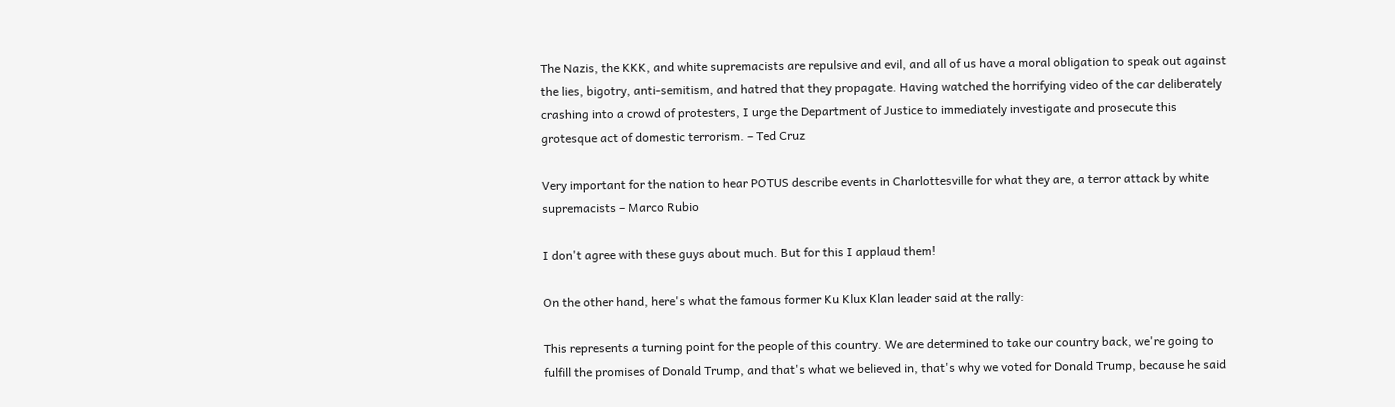The Nazis, the KKK, and white supremacists are repulsive and evil, and all of us have a moral obligation to speak out against the lies, bigotry, anti-semitism, and hatred that they propagate. Having watched the horrifying video of the car deliberately crashing into a crowd of protesters, I urge the Department of Justice to immediately investigate and prosecute this grotesque act of domestic terrorism. – Ted Cruz

Very important for the nation to hear POTUS describe events in Charlottesville for what they are, a terror attack by white supremacists – Marco Rubio

I don't agree with these guys about much. But for this I applaud them!

On the other hand, here's what the famous former Ku Klux Klan leader said at the rally:

This represents a turning point for the people of this country. We are determined to take our country back, we're going to fulfill the promises of Donald Trump, and that's what we believed in, that's why we voted for Donald Trump, because he said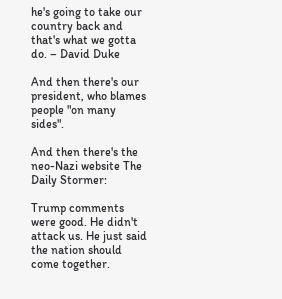he's going to take our country back and that's what we gotta do. – David Duke

And then there's our president, who blames people "on many sides".

And then there's the neo-Nazi website The Daily Stormer:

Trump comments were good. He didn't attack us. He just said the nation should come together.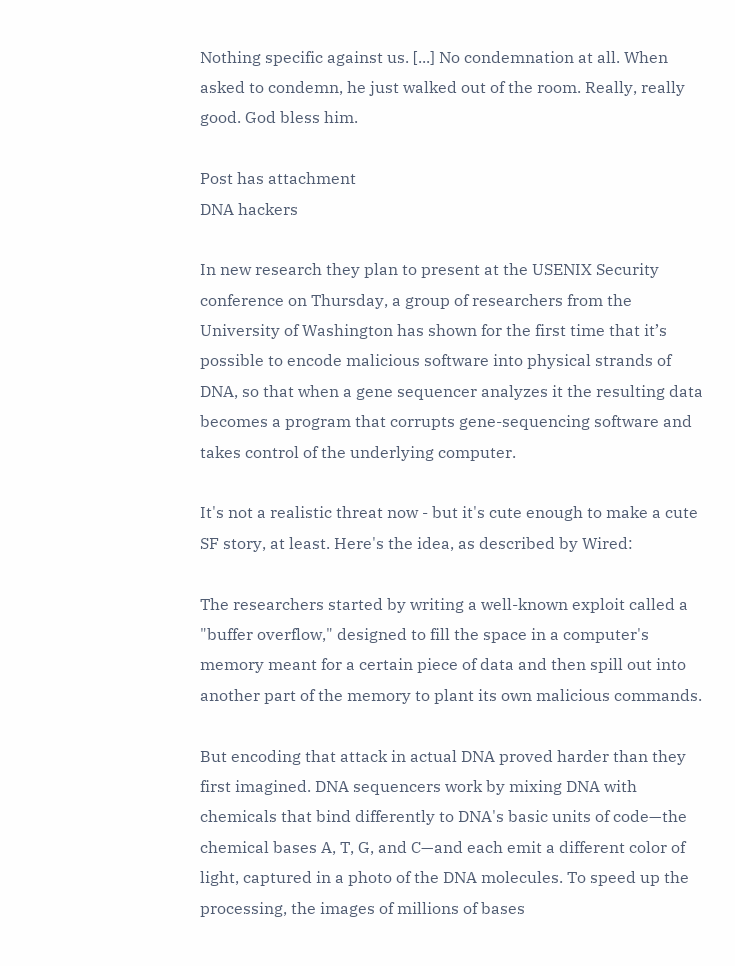Nothing specific against us. [...] No condemnation at all. When asked to condemn, he just walked out of the room. Really, really good. God bless him.

Post has attachment
DNA hackers

In new research they plan to present at the USENIX Security conference on Thursday, a group of researchers from the University of Washington has shown for the first time that it’s possible to encode malicious software into physical strands of DNA, so that when a gene sequencer analyzes it the resulting data becomes a program that corrupts gene-sequencing software and takes control of the underlying computer.

It's not a realistic threat now - but it's cute enough to make a cute SF story, at least. Here's the idea, as described by Wired:

The researchers started by writing a well-known exploit called a "buffer overflow," designed to fill the space in a computer's memory meant for a certain piece of data and then spill out into another part of the memory to plant its own malicious commands.

But encoding that attack in actual DNA proved harder than they first imagined. DNA sequencers work by mixing DNA with chemicals that bind differently to DNA's basic units of code—the chemical bases A, T, G, and C—and each emit a different color of light, captured in a photo of the DNA molecules. To speed up the processing, the images of millions of bases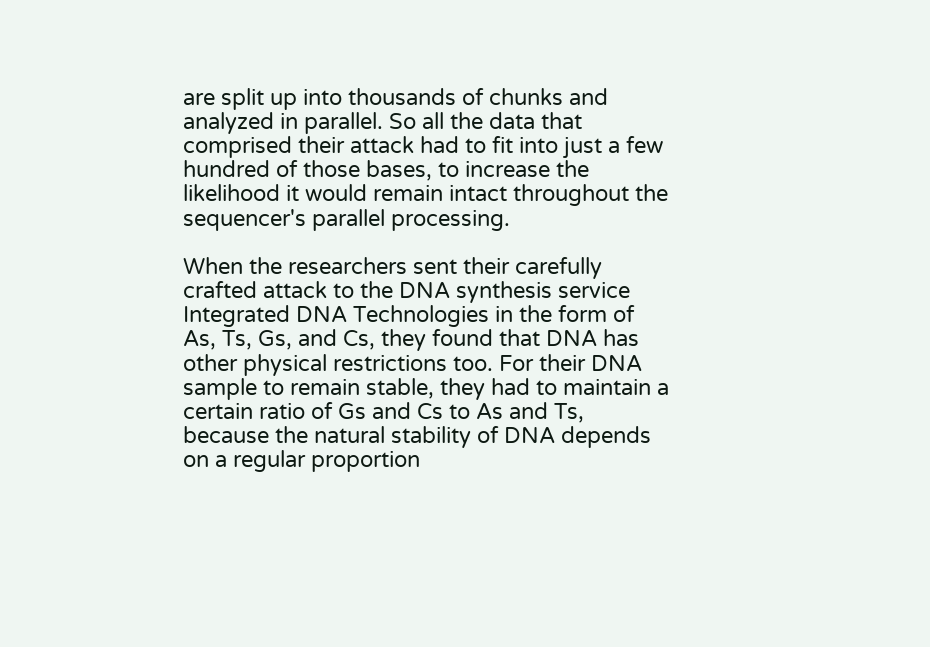are split up into thousands of chunks and analyzed in parallel. So all the data that comprised their attack had to fit into just a few hundred of those bases, to increase the likelihood it would remain intact throughout the sequencer's parallel processing.

When the researchers sent their carefully crafted attack to the DNA synthesis service Integrated DNA Technologies in the form of As, Ts, Gs, and Cs, they found that DNA has other physical restrictions too. For their DNA sample to remain stable, they had to maintain a certain ratio of Gs and Cs to As and Ts, because the natural stability of DNA depends on a regular proportion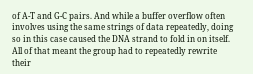of A-T and G-C pairs. And while a buffer overflow often involves using the same strings of data repeatedly, doing so in this case caused the DNA strand to fold in on itself. All of that meant the group had to repeatedly rewrite their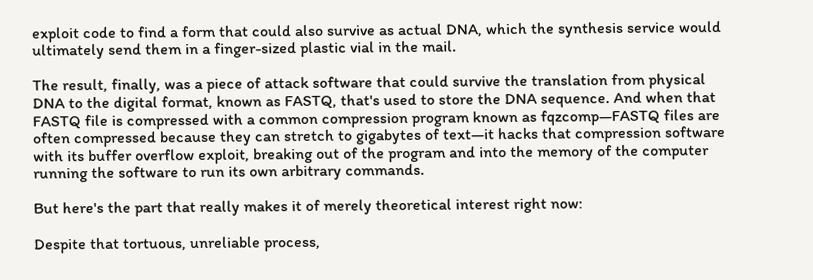exploit code to find a form that could also survive as actual DNA, which the synthesis service would ultimately send them in a finger-sized plastic vial in the mail.

The result, finally, was a piece of attack software that could survive the translation from physical DNA to the digital format, known as FASTQ, that's used to store the DNA sequence. And when that FASTQ file is compressed with a common compression program known as fqzcomp—FASTQ files are often compressed because they can stretch to gigabytes of text—it hacks that compression software with its buffer overflow exploit, breaking out of the program and into the memory of the computer running the software to run its own arbitrary commands.

But here's the part that really makes it of merely theoretical interest right now:

Despite that tortuous, unreliable process,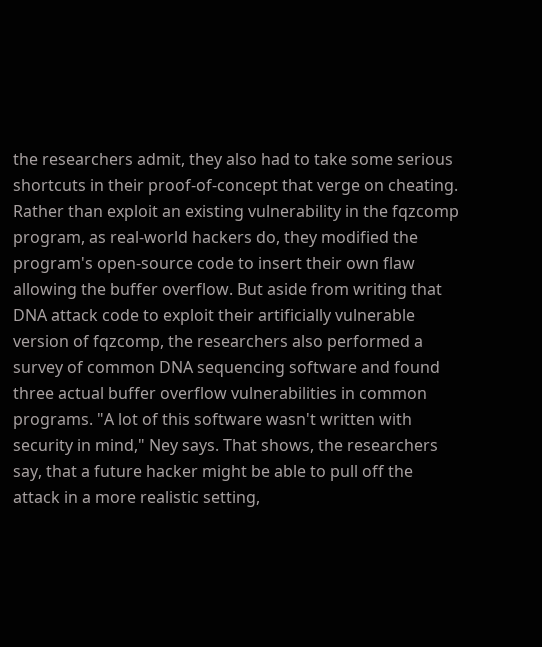the researchers admit, they also had to take some serious shortcuts in their proof-of-concept that verge on cheating. Rather than exploit an existing vulnerability in the fqzcomp program, as real-world hackers do, they modified the program's open-source code to insert their own flaw allowing the buffer overflow. But aside from writing that DNA attack code to exploit their artificially vulnerable version of fqzcomp, the researchers also performed a survey of common DNA sequencing software and found three actual buffer overflow vulnerabilities in common programs. "A lot of this software wasn't written with security in mind," Ney says. That shows, the researchers say, that a future hacker might be able to pull off the attack in a more realistic setting,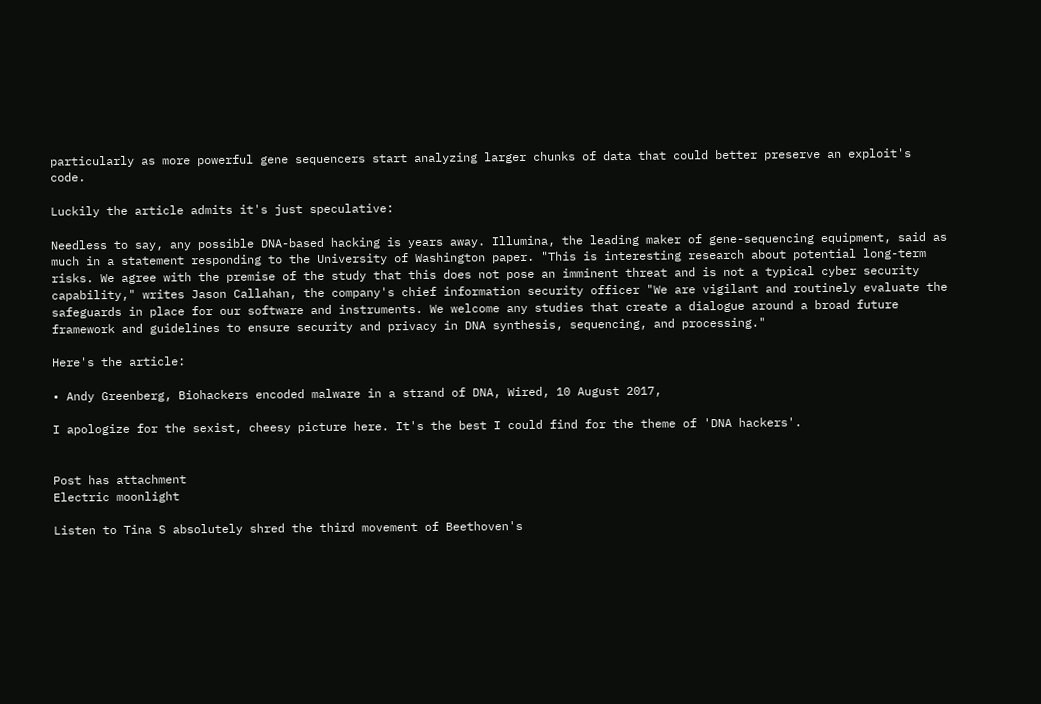particularly as more powerful gene sequencers start analyzing larger chunks of data that could better preserve an exploit's code.

Luckily the article admits it's just speculative:

Needless to say, any possible DNA-based hacking is years away. Illumina, the leading maker of gene-sequencing equipment, said as much in a statement responding to the University of Washington paper. "This is interesting research about potential long-term risks. We agree with the premise of the study that this does not pose an imminent threat and is not a typical cyber security capability," writes Jason Callahan, the company's chief information security officer "We are vigilant and routinely evaluate the safeguards in place for our software and instruments. We welcome any studies that create a dialogue around a broad future framework and guidelines to ensure security and privacy in DNA synthesis, sequencing, and processing."

Here's the article:

• Andy Greenberg, Biohackers encoded malware in a strand of DNA, Wired, 10 August 2017,

I apologize for the sexist, cheesy picture here. It's the best I could find for the theme of 'DNA hackers'.


Post has attachment
Electric moonlight

Listen to Tina S absolutely shred the third movement of Beethoven's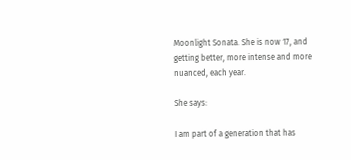Moonlight Sonata. She is now 17, and getting better, more intense and more nuanced, each year.

She says:

I am part of a generation that has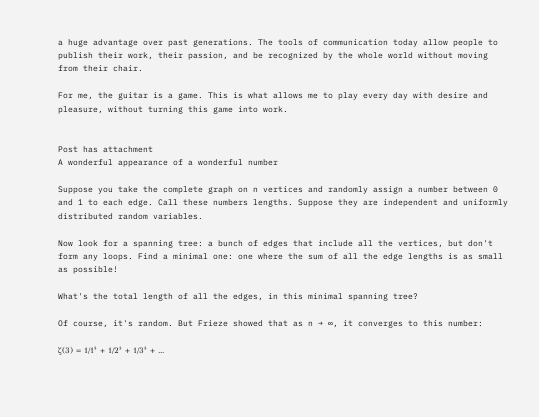a huge advantage over past generations. The tools of communication today allow people to publish their work, their passion, and be recognized by the whole world without moving from their chair.

For me, the guitar is a game. This is what allows me to play every day with desire and pleasure, without turning this game into work.


Post has attachment
A wonderful appearance of a wonderful number

Suppose you take the complete graph on n vertices and randomly assign a number between 0 and 1 to each edge. Call these numbers lengths. Suppose they are independent and uniformly distributed random variables.

Now look for a spanning tree: a bunch of edges that include all the vertices, but don't form any loops. Find a minimal one: one where the sum of all the edge lengths is as small as possible!

What's the total length of all the edges, in this minimal spanning tree?

Of course, it's random. But Frieze showed that as n → ∞, it converges to this number:

ζ(3) = 1/1³ + 1/2³ + 1/3³ + ...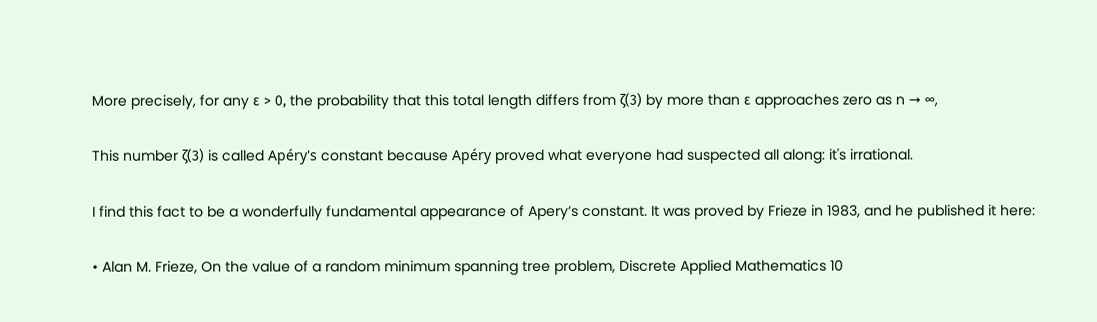More precisely, for any ε > 0, the probability that this total length differs from ζ(3) by more than ε approaches zero as n → ∞,

This number ζ(3) is called Apéry's constant because Apéry proved what everyone had suspected all along: it's irrational.

I find this fact to be a wonderfully fundamental appearance of Apery’s constant. It was proved by Frieze in 1983, and he published it here:

• Alan M. Frieze, On the value of a random minimum spanning tree problem, Discrete Applied Mathematics 10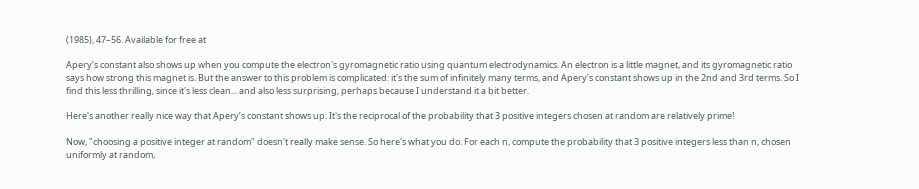(1985), 47–56. Available for free at

Apery’s constant also shows up when you compute the electron's gyromagnetic ratio using quantum electrodynamics. An electron is a little magnet, and its gyromagnetic ratio says how strong this magnet is. But the answer to this problem is complicated: it's the sum of infinitely many terms, and Apery’s constant shows up in the 2nd and 3rd terms. So I find this less thrilling, since it's less clean... and also less surprising, perhaps because I understand it a bit better.

Here's another really nice way that Apery’s constant shows up. It's the reciprocal of the probability that 3 positive integers chosen at random are relatively prime!

Now, "choosing a positive integer at random" doesn't really make sense. So here's what you do. For each n, compute the probability that 3 positive integers less than n, chosen uniformly at random,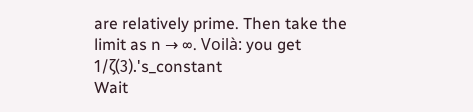are relatively prime. Then take the limit as n → ∞. Voilà: you get 1/ζ(3).'s_constant
Wait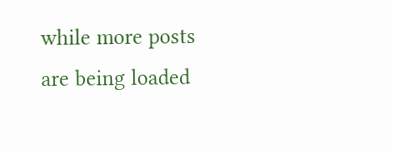while more posts are being loaded